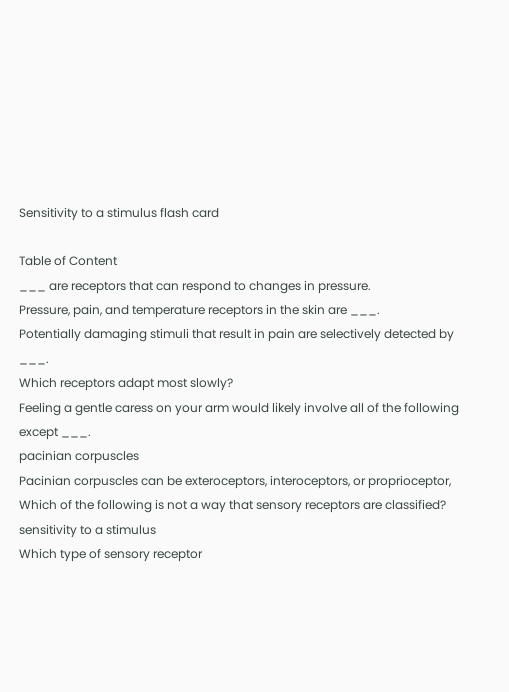Sensitivity to a stimulus flash card

Table of Content
___ are receptors that can respond to changes in pressure.
Pressure, pain, and temperature receptors in the skin are ___.
Potentially damaging stimuli that result in pain are selectively detected by ___.
Which receptors adapt most slowly?
Feeling a gentle caress on your arm would likely involve all of the following except ___.
pacinian corpuscles
Pacinian corpuscles can be exteroceptors, interoceptors, or proprioceptor,
Which of the following is not a way that sensory receptors are classified?
sensitivity to a stimulus
Which type of sensory receptor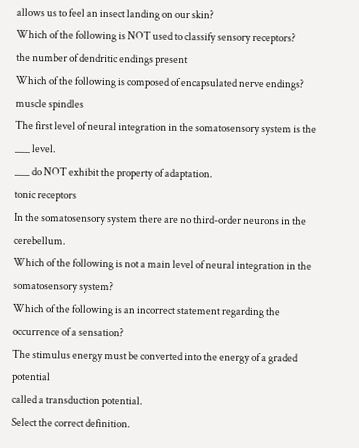allows us to feel an insect landing on our skin?
Which of the following is NOT used to classify sensory receptors?
the number of dendritic endings present
Which of the following is composed of encapsulated nerve endings?
muscle spindles
The first level of neural integration in the somatosensory system is the ___ level.
___ do NOT exhibit the property of adaptation.
tonic receptors
In the somatosensory system there are no third-order neurons in the cerebellum.
Which of the following is not a main level of neural integration in the somatosensory system?
Which of the following is an incorrect statement regarding the occurrence of a sensation?
The stimulus energy must be converted into the energy of a graded potential
called a transduction potential.
Select the correct definition.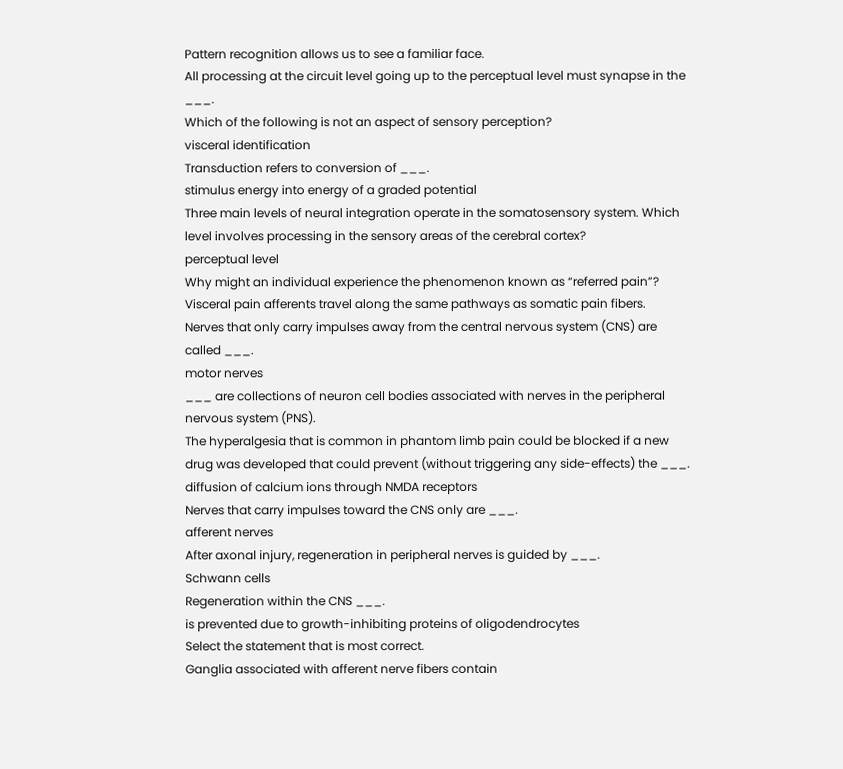Pattern recognition allows us to see a familiar face.
All processing at the circuit level going up to the perceptual level must synapse in the ___.
Which of the following is not an aspect of sensory perception?
visceral identification
Transduction refers to conversion of ___.
stimulus energy into energy of a graded potential
Three main levels of neural integration operate in the somatosensory system. Which level involves processing in the sensory areas of the cerebral cortex?
perceptual level
Why might an individual experience the phenomenon known as “referred pain”?
Visceral pain afferents travel along the same pathways as somatic pain fibers.
Nerves that only carry impulses away from the central nervous system (CNS) are called ___.
motor nerves
___ are collections of neuron cell bodies associated with nerves in the peripheral nervous system (PNS).
The hyperalgesia that is common in phantom limb pain could be blocked if a new drug was developed that could prevent (without triggering any side-effects) the ___.
diffusion of calcium ions through NMDA receptors
Nerves that carry impulses toward the CNS only are ___.
afferent nerves
After axonal injury, regeneration in peripheral nerves is guided by ___.
Schwann cells
Regeneration within the CNS ___.
is prevented due to growth-inhibiting proteins of oligodendrocytes
Select the statement that is most correct.
Ganglia associated with afferent nerve fibers contain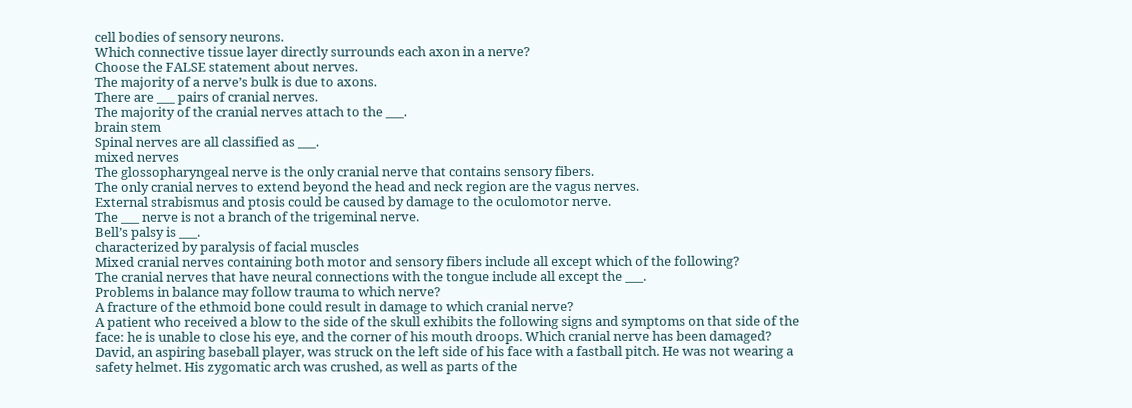cell bodies of sensory neurons.
Which connective tissue layer directly surrounds each axon in a nerve?
Choose the FALSE statement about nerves.
The majority of a nerve’s bulk is due to axons.
There are ___ pairs of cranial nerves.
The majority of the cranial nerves attach to the ___.
brain stem
Spinal nerves are all classified as ___.
mixed nerves
The glossopharyngeal nerve is the only cranial nerve that contains sensory fibers.
The only cranial nerves to extend beyond the head and neck region are the vagus nerves.
External strabismus and ptosis could be caused by damage to the oculomotor nerve.
The ___ nerve is not a branch of the trigeminal nerve.
Bell’s palsy is ___.
characterized by paralysis of facial muscles
Mixed cranial nerves containing both motor and sensory fibers include all except which of the following?
The cranial nerves that have neural connections with the tongue include all except the ___.
Problems in balance may follow trauma to which nerve?
A fracture of the ethmoid bone could result in damage to which cranial nerve?
A patient who received a blow to the side of the skull exhibits the following signs and symptoms on that side of the face: he is unable to close his eye, and the corner of his mouth droops. Which cranial nerve has been damaged?
David, an aspiring baseball player, was struck on the left side of his face with a fastball pitch. He was not wearing a safety helmet. His zygomatic arch was crushed, as well as parts of the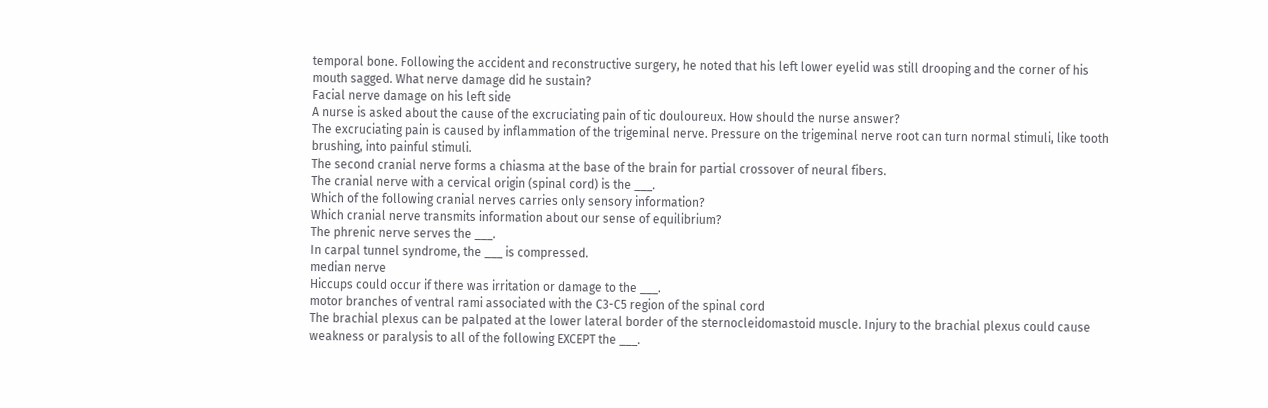temporal bone. Following the accident and reconstructive surgery, he noted that his left lower eyelid was still drooping and the corner of his mouth sagged. What nerve damage did he sustain?
Facial nerve damage on his left side
A nurse is asked about the cause of the excruciating pain of tic douloureux. How should the nurse answer?
The excruciating pain is caused by inflammation of the trigeminal nerve. Pressure on the trigeminal nerve root can turn normal stimuli, like tooth brushing, into painful stimuli.
The second cranial nerve forms a chiasma at the base of the brain for partial crossover of neural fibers.
The cranial nerve with a cervical origin (spinal cord) is the ___.
Which of the following cranial nerves carries only sensory information?
Which cranial nerve transmits information about our sense of equilibrium?
The phrenic nerve serves the ___.
In carpal tunnel syndrome, the ___ is compressed.
median nerve
Hiccups could occur if there was irritation or damage to the ___.
motor branches of ventral rami associated with the C3-C5 region of the spinal cord
The brachial plexus can be palpated at the lower lateral border of the sternocleidomastoid muscle. Injury to the brachial plexus could cause weakness or paralysis to all of the following EXCEPT the ___.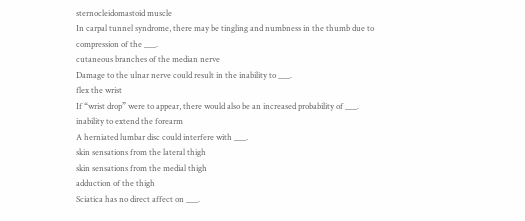sternocleidomastoid muscle
In carpal tunnel syndrome, there may be tingling and numbness in the thumb due to compression of the ___.
cutaneous branches of the median nerve
Damage to the ulnar nerve could result in the inability to ___.
flex the wrist
If “wrist drop” were to appear, there would also be an increased probability of ___.
inability to extend the forearm
A herniated lumbar disc could interfere with ___.
skin sensations from the lateral thigh
skin sensations from the medial thigh
adduction of the thigh
Sciatica has no direct affect on ___.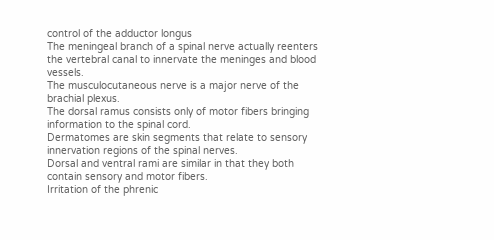control of the adductor longus
The meningeal branch of a spinal nerve actually reenters the vertebral canal to innervate the meninges and blood vessels.
The musculocutaneous nerve is a major nerve of the brachial plexus.
The dorsal ramus consists only of motor fibers bringing information to the spinal cord.
Dermatomes are skin segments that relate to sensory innervation regions of the spinal nerves.
Dorsal and ventral rami are similar in that they both contain sensory and motor fibers.
Irritation of the phrenic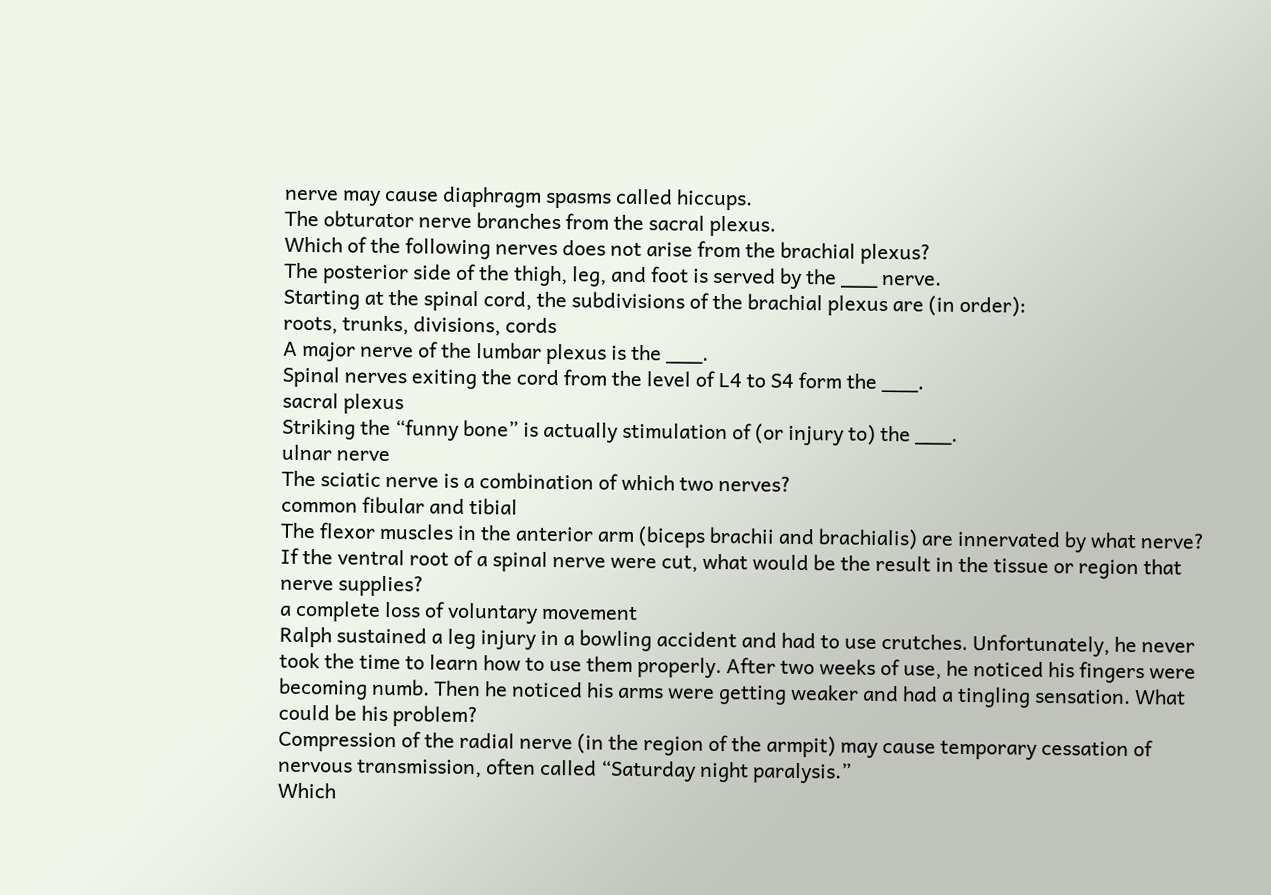nerve may cause diaphragm spasms called hiccups.
The obturator nerve branches from the sacral plexus.
Which of the following nerves does not arise from the brachial plexus?
The posterior side of the thigh, leg, and foot is served by the ___ nerve.
Starting at the spinal cord, the subdivisions of the brachial plexus are (in order):
roots, trunks, divisions, cords
A major nerve of the lumbar plexus is the ___.
Spinal nerves exiting the cord from the level of L4 to S4 form the ___.
sacral plexus
Striking the “funny bone” is actually stimulation of (or injury to) the ___.
ulnar nerve
The sciatic nerve is a combination of which two nerves?
common fibular and tibial
The flexor muscles in the anterior arm (biceps brachii and brachialis) are innervated by what nerve?
If the ventral root of a spinal nerve were cut, what would be the result in the tissue or region that nerve supplies?
a complete loss of voluntary movement
Ralph sustained a leg injury in a bowling accident and had to use crutches. Unfortunately, he never took the time to learn how to use them properly. After two weeks of use, he noticed his fingers were becoming numb. Then he noticed his arms were getting weaker and had a tingling sensation. What could be his problem?
Compression of the radial nerve (in the region of the armpit) may cause temporary cessation of nervous transmission, often called “Saturday night paralysis.”
Which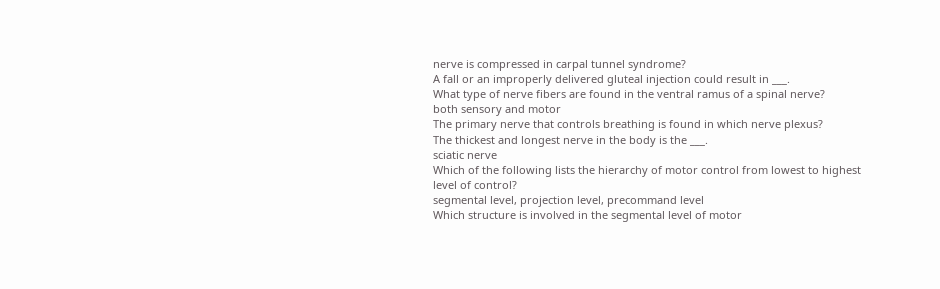nerve is compressed in carpal tunnel syndrome?
A fall or an improperly delivered gluteal injection could result in ___.
What type of nerve fibers are found in the ventral ramus of a spinal nerve?
both sensory and motor
The primary nerve that controls breathing is found in which nerve plexus?
The thickest and longest nerve in the body is the ___.
sciatic nerve
Which of the following lists the hierarchy of motor control from lowest to highest level of control?
segmental level, projection level, precommand level
Which structure is involved in the segmental level of motor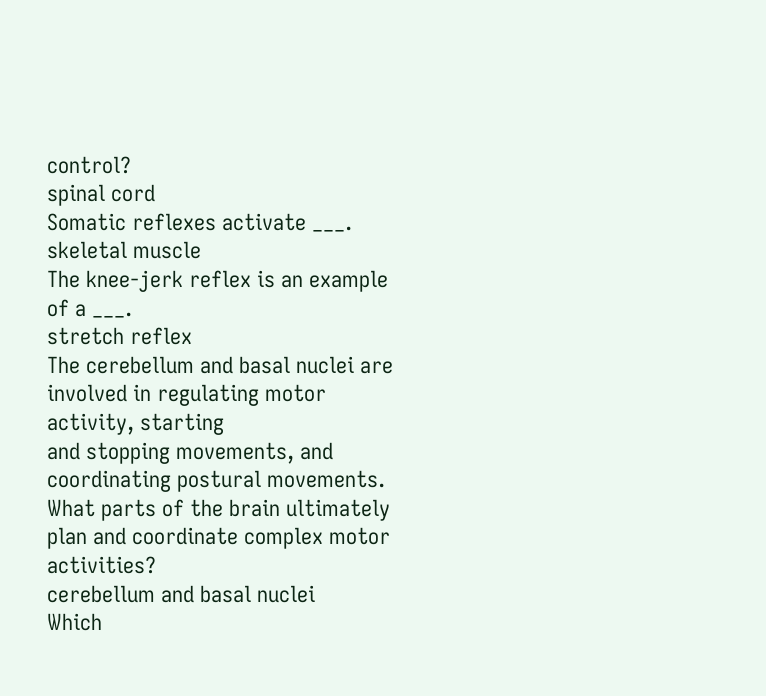control?
spinal cord
Somatic reflexes activate ___.
skeletal muscle
The knee-jerk reflex is an example of a ___.
stretch reflex
The cerebellum and basal nuclei are involved in regulating motor activity, starting
and stopping movements, and coordinating postural movements.
What parts of the brain ultimately plan and coordinate complex motor activities?
cerebellum and basal nuclei
Which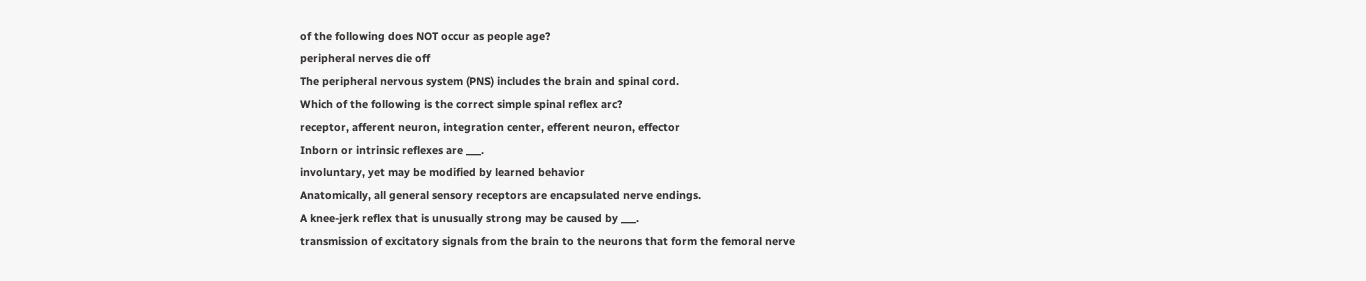of the following does NOT occur as people age?
peripheral nerves die off
The peripheral nervous system (PNS) includes the brain and spinal cord.
Which of the following is the correct simple spinal reflex arc?
receptor, afferent neuron, integration center, efferent neuron, effector
Inborn or intrinsic reflexes are ___.
involuntary, yet may be modified by learned behavior
Anatomically, all general sensory receptors are encapsulated nerve endings.
A knee-jerk reflex that is unusually strong may be caused by ___.
transmission of excitatory signals from the brain to the neurons that form the femoral nerve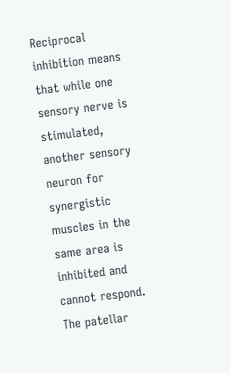Reciprocal inhibition means that while one sensory nerve is stimulated, another sensory neuron for synergistic muscles in the same area is inhibited and cannot respond.
The patellar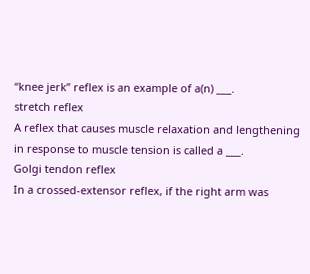“knee jerk” reflex is an example of a(n) ___.
stretch reflex
A reflex that causes muscle relaxation and lengthening in response to muscle tension is called a ___.
Golgi tendon reflex
In a crossed-extensor reflex, if the right arm was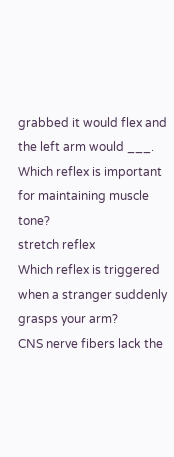grabbed it would flex and the left arm would ___.
Which reflex is important for maintaining muscle tone?
stretch reflex
Which reflex is triggered when a stranger suddenly grasps your arm?
CNS nerve fibers lack the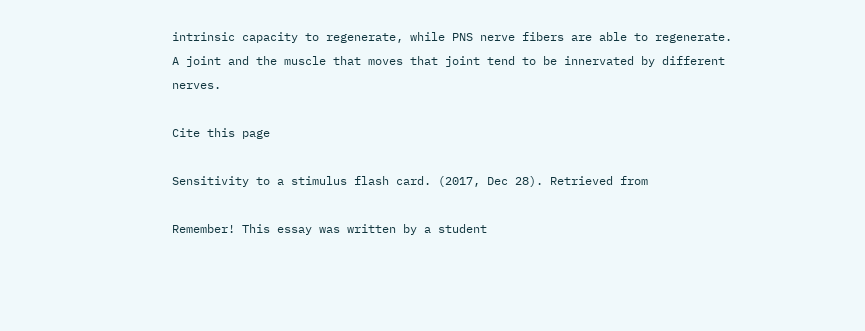intrinsic capacity to regenerate, while PNS nerve fibers are able to regenerate.
A joint and the muscle that moves that joint tend to be innervated by different nerves.

Cite this page

Sensitivity to a stimulus flash card. (2017, Dec 28). Retrieved from

Remember! This essay was written by a student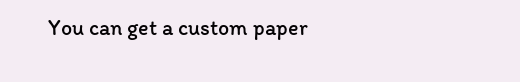You can get a custom paper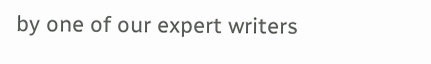by one of our expert writers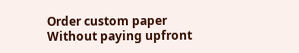Order custom paper Without paying upfront